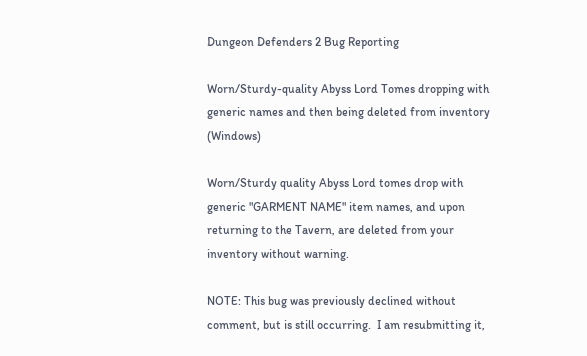Dungeon Defenders 2 Bug Reporting

Worn/Sturdy-quality Abyss Lord Tomes dropping with generic names and then being deleted from inventory (Windows)

Worn/Sturdy quality Abyss Lord tomes drop with generic "GARMENT NAME" item names, and upon returning to the Tavern, are deleted from your inventory without warning.

NOTE: This bug was previously declined without comment, but is still occurring.  I am resubmitting it,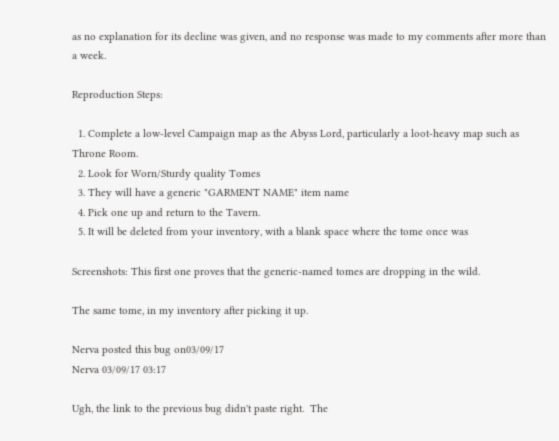as no explanation for its decline was given, and no response was made to my comments after more than a week.

Reproduction Steps:

  1. Complete a low-level Campaign map as the Abyss Lord, particularly a loot-heavy map such as Throne Room.
  2. Look for Worn/Sturdy quality Tomes
  3. They will have a generic "GARMENT NAME" item name
  4. Pick one up and return to the Tavern.
  5. It will be deleted from your inventory, with a blank space where the tome once was

Screenshots: This first one proves that the generic-named tomes are dropping in the wild.

The same tome, in my inventory after picking it up.

Nerva posted this bug on03/09/17
Nerva 03/09/17 03:17

Ugh, the link to the previous bug didn't paste right.  The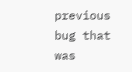previous bug that was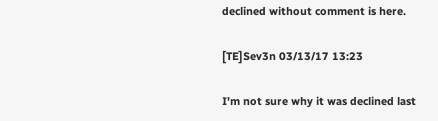declined without comment is here.

[TE]Sev3n 03/13/17 13:23

I'm not sure why it was declined last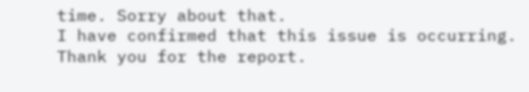time. Sorry about that.
I have confirmed that this issue is occurring. Thank you for the report.